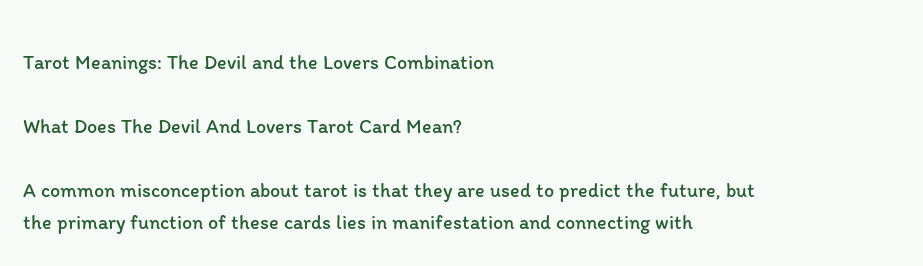Tarot Meanings: The Devil and the Lovers Combination

What Does The Devil And Lovers Tarot Card Mean?

A common misconception about tarot is that they are used to predict the future, but the primary function of these cards lies in manifestation and connecting with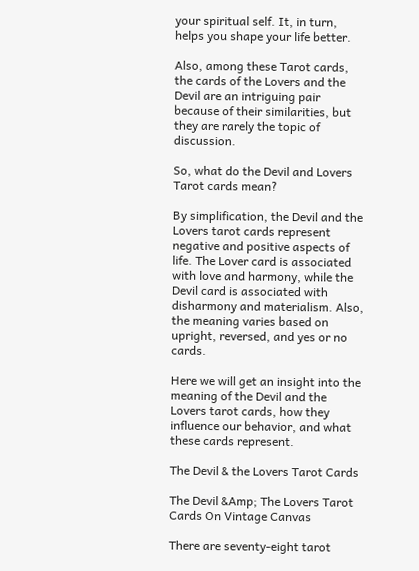your spiritual self. It, in turn, helps you shape your life better.

Also, among these Tarot cards, the cards of the Lovers and the Devil are an intriguing pair because of their similarities, but they are rarely the topic of discussion.

So, what do the Devil and Lovers Tarot cards mean?

By simplification, the Devil and the Lovers tarot cards represent negative and positive aspects of life. The Lover card is associated with love and harmony, while the Devil card is associated with disharmony and materialism. Also, the meaning varies based on upright, reversed, and yes or no cards.

Here we will get an insight into the meaning of the Devil and the Lovers tarot cards, how they influence our behavior, and what these cards represent.

The Devil & the Lovers Tarot Cards

The Devil &Amp; The Lovers Tarot Cards On Vintage Canvas

There are seventy-eight tarot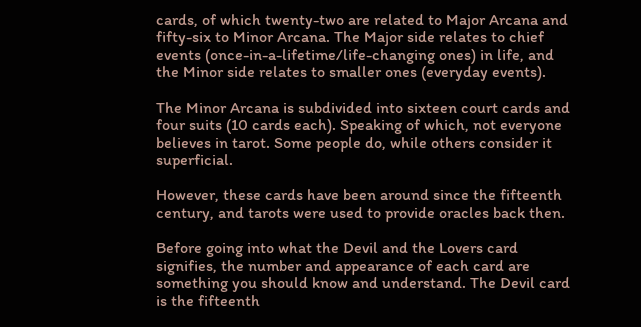cards, of which twenty-two are related to Major Arcana and fifty-six to Minor Arcana. The Major side relates to chief events (once-in-a-lifetime/life-changing ones) in life, and the Minor side relates to smaller ones (everyday events).

The Minor Arcana is subdivided into sixteen court cards and four suits (10 cards each). Speaking of which, not everyone believes in tarot. Some people do, while others consider it superficial.

However, these cards have been around since the fifteenth century, and tarots were used to provide oracles back then.

Before going into what the Devil and the Lovers card signifies, the number and appearance of each card are something you should know and understand. The Devil card is the fifteenth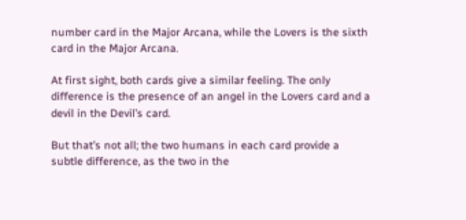number card in the Major Arcana, while the Lovers is the sixth card in the Major Arcana.

At first sight, both cards give a similar feeling. The only difference is the presence of an angel in the Lovers card and a devil in the Devil’s card.

But that’s not all; the two humans in each card provide a subtle difference, as the two in the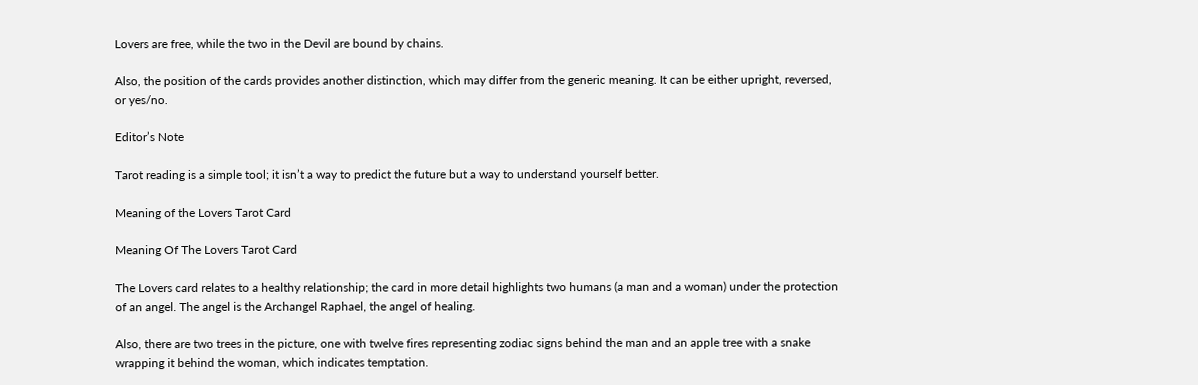Lovers are free, while the two in the Devil are bound by chains.

Also, the position of the cards provides another distinction, which may differ from the generic meaning. It can be either upright, reversed, or yes/no.

Editor’s Note

Tarot reading is a simple tool; it isn’t a way to predict the future but a way to understand yourself better.

Meaning of the Lovers Tarot Card

Meaning Of The Lovers Tarot Card

The Lovers card relates to a healthy relationship; the card in more detail highlights two humans (a man and a woman) under the protection of an angel. The angel is the Archangel Raphael, the angel of healing.

Also, there are two trees in the picture, one with twelve fires representing zodiac signs behind the man and an apple tree with a snake wrapping it behind the woman, which indicates temptation.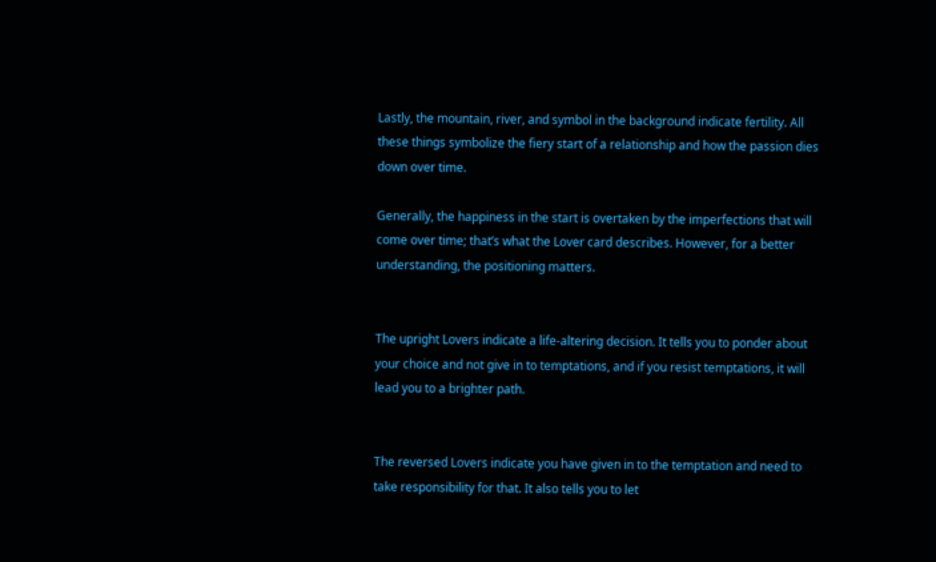Lastly, the mountain, river, and symbol in the background indicate fertility. All these things symbolize the fiery start of a relationship and how the passion dies down over time.

Generally, the happiness in the start is overtaken by the imperfections that will come over time; that’s what the Lover card describes. However, for a better understanding, the positioning matters.


The upright Lovers indicate a life-altering decision. It tells you to ponder about your choice and not give in to temptations, and if you resist temptations, it will lead you to a brighter path.


The reversed Lovers indicate you have given in to the temptation and need to take responsibility for that. It also tells you to let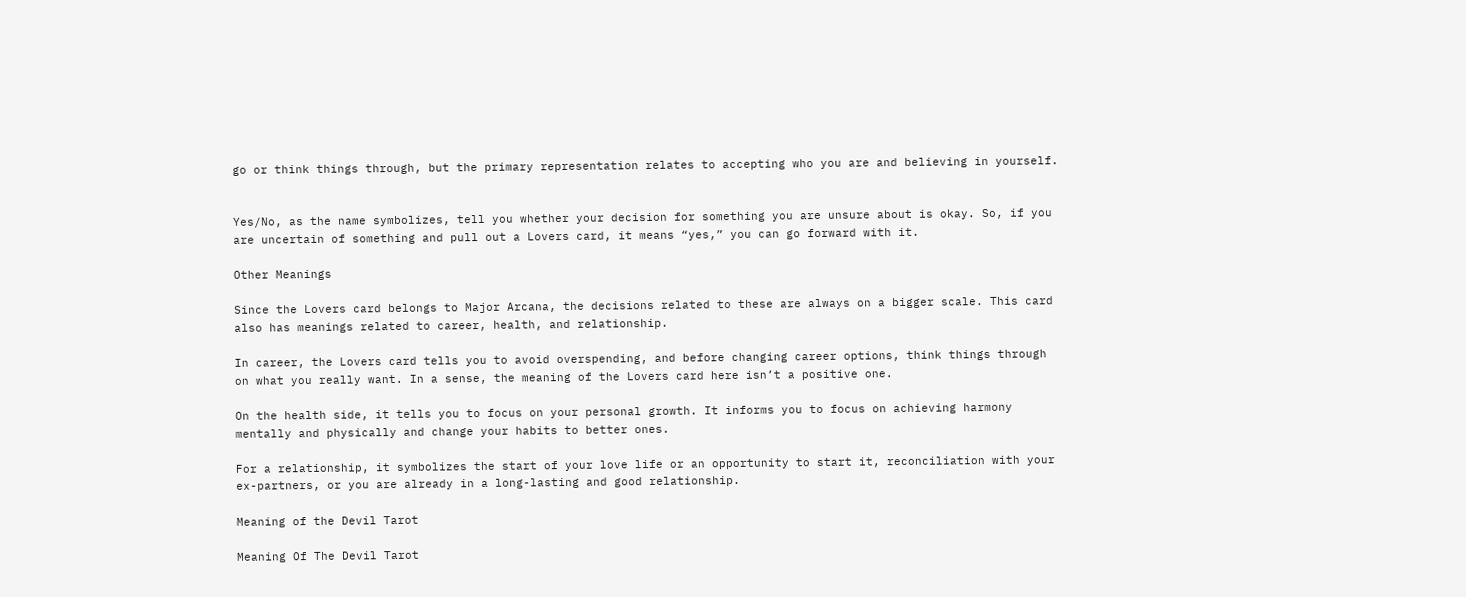go or think things through, but the primary representation relates to accepting who you are and believing in yourself.


Yes/No, as the name symbolizes, tell you whether your decision for something you are unsure about is okay. So, if you are uncertain of something and pull out a Lovers card, it means “yes,” you can go forward with it.

Other Meanings

Since the Lovers card belongs to Major Arcana, the decisions related to these are always on a bigger scale. This card also has meanings related to career, health, and relationship.

In career, the Lovers card tells you to avoid overspending, and before changing career options, think things through on what you really want. In a sense, the meaning of the Lovers card here isn’t a positive one.

On the health side, it tells you to focus on your personal growth. It informs you to focus on achieving harmony mentally and physically and change your habits to better ones.

For a relationship, it symbolizes the start of your love life or an opportunity to start it, reconciliation with your ex-partners, or you are already in a long-lasting and good relationship.

Meaning of the Devil Tarot

Meaning Of The Devil Tarot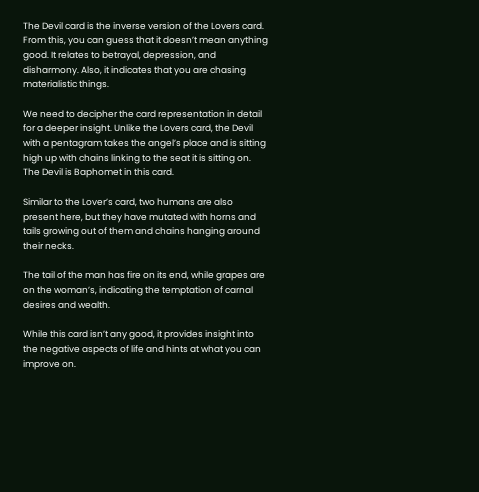The Devil card is the inverse version of the Lovers card. From this, you can guess that it doesn’t mean anything good. It relates to betrayal, depression, and disharmony. Also, it indicates that you are chasing materialistic things.

We need to decipher the card representation in detail for a deeper insight. Unlike the Lovers card, the Devil with a pentagram takes the angel’s place and is sitting high up with chains linking to the seat it is sitting on. The Devil is Baphomet in this card.

Similar to the Lover’s card, two humans are also present here, but they have mutated with horns and tails growing out of them and chains hanging around their necks.

The tail of the man has fire on its end, while grapes are on the woman’s, indicating the temptation of carnal desires and wealth.

While this card isn’t any good, it provides insight into the negative aspects of life and hints at what you can improve on.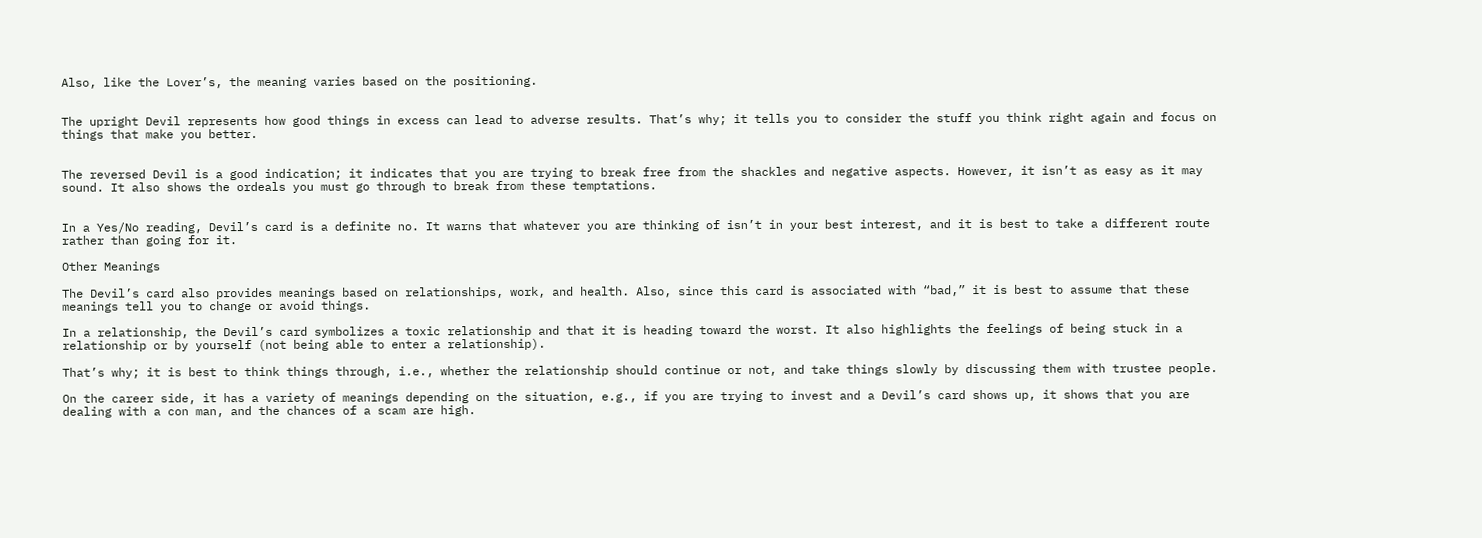Also, like the Lover’s, the meaning varies based on the positioning.


The upright Devil represents how good things in excess can lead to adverse results. That’s why; it tells you to consider the stuff you think right again and focus on things that make you better.


The reversed Devil is a good indication; it indicates that you are trying to break free from the shackles and negative aspects. However, it isn’t as easy as it may sound. It also shows the ordeals you must go through to break from these temptations.


In a Yes/No reading, Devil’s card is a definite no. It warns that whatever you are thinking of isn’t in your best interest, and it is best to take a different route rather than going for it.

Other Meanings

The Devil’s card also provides meanings based on relationships, work, and health. Also, since this card is associated with “bad,” it is best to assume that these meanings tell you to change or avoid things.

In a relationship, the Devil’s card symbolizes a toxic relationship and that it is heading toward the worst. It also highlights the feelings of being stuck in a relationship or by yourself (not being able to enter a relationship).

That’s why; it is best to think things through, i.e., whether the relationship should continue or not, and take things slowly by discussing them with trustee people.

On the career side, it has a variety of meanings depending on the situation, e.g., if you are trying to invest and a Devil’s card shows up, it shows that you are dealing with a con man, and the chances of a scam are high.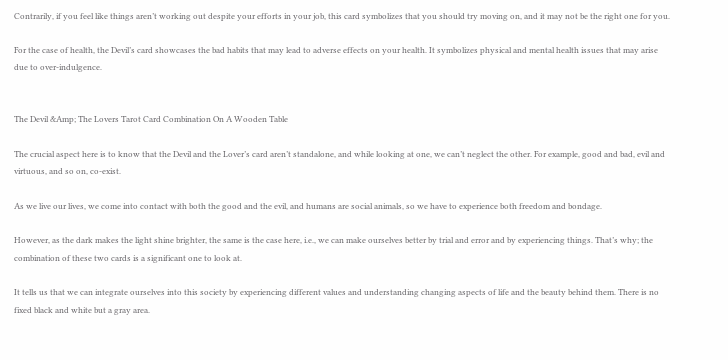Contrarily, if you feel like things aren’t working out despite your efforts in your job, this card symbolizes that you should try moving on, and it may not be the right one for you.

For the case of health, the Devil’s card showcases the bad habits that may lead to adverse effects on your health. It symbolizes physical and mental health issues that may arise due to over-indulgence.


The Devil &Amp; The Lovers Tarot Card Combination On A Wooden Table

The crucial aspect here is to know that the Devil and the Lover’s card aren’t standalone, and while looking at one, we can’t neglect the other. For example, good and bad, evil and virtuous, and so on, co-exist.

As we live our lives, we come into contact with both the good and the evil, and humans are social animals, so we have to experience both freedom and bondage.

However, as the dark makes the light shine brighter, the same is the case here, i.e., we can make ourselves better by trial and error and by experiencing things. That’s why; the combination of these two cards is a significant one to look at.

It tells us that we can integrate ourselves into this society by experiencing different values and understanding changing aspects of life and the beauty behind them. There is no fixed black and white but a gray area.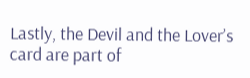Lastly, the Devil and the Lover’s card are part of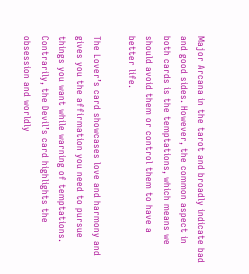Major Arcana in the tarot and broadly indicate bad and good sides. However, the common aspect in both cards is the temptations, which means we should avoid them or control them to have a better life.

The Lover’s card showcases love and harmony and gives you the affirmation you need to pursue things you want while warning of temptations. Contrarily, the Devil’s card highlights the obsession and worldly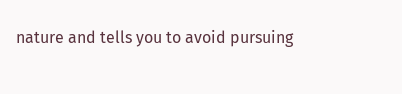nature and tells you to avoid pursuing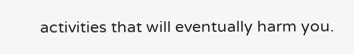activities that will eventually harm you.